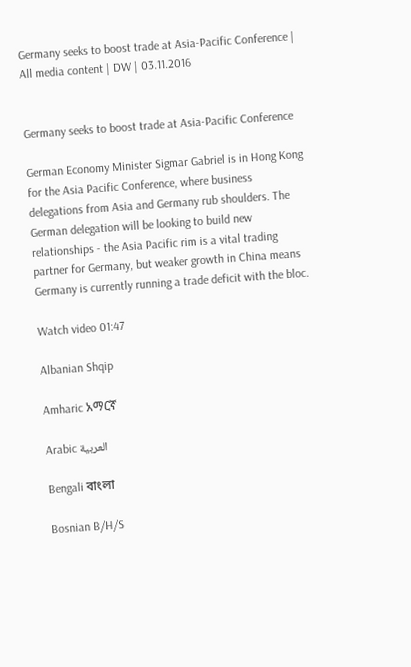Germany seeks to boost trade at Asia-Pacific Conference | All media content | DW | 03.11.2016


Germany seeks to boost trade at Asia-Pacific Conference

German Economy Minister Sigmar Gabriel is in Hong Kong for the Asia Pacific Conference, where business delegations from Asia and Germany rub shoulders. The German delegation will be looking to build new relationships - the Asia Pacific rim is a vital trading partner for Germany, but weaker growth in China means Germany is currently running a trade deficit with the bloc.

Watch video 01:47

Albanian Shqip

Amharic አማርኛ

Arabic العربية

Bengali বাংলা

Bosnian B/H/S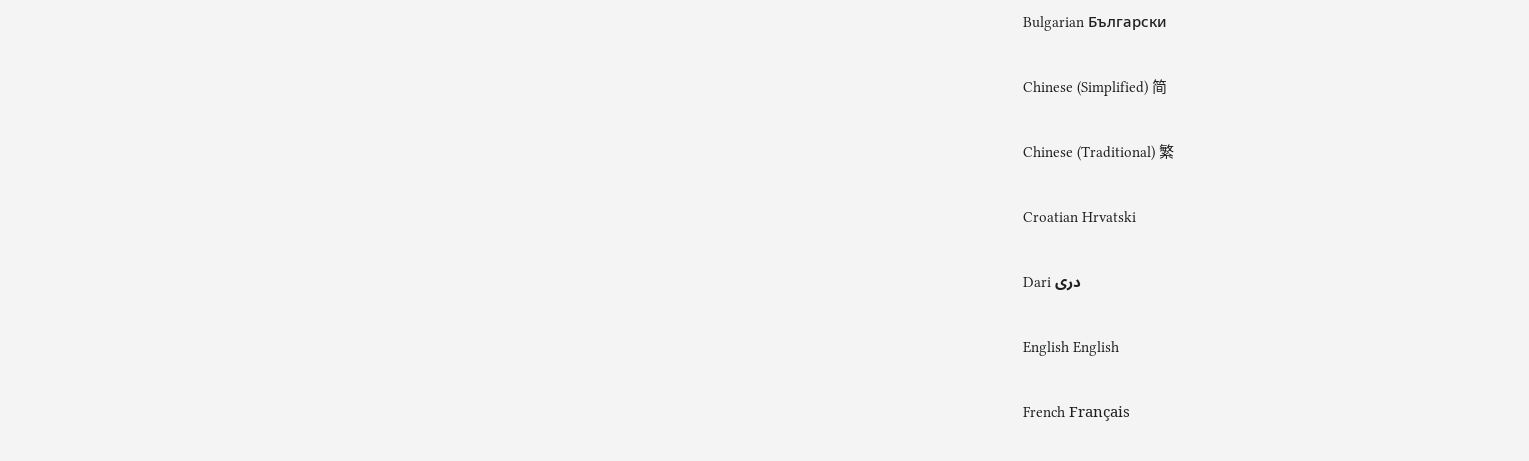Bulgarian Български

Chinese (Simplified) 简

Chinese (Traditional) 繁

Croatian Hrvatski

Dari دری

English English

French Français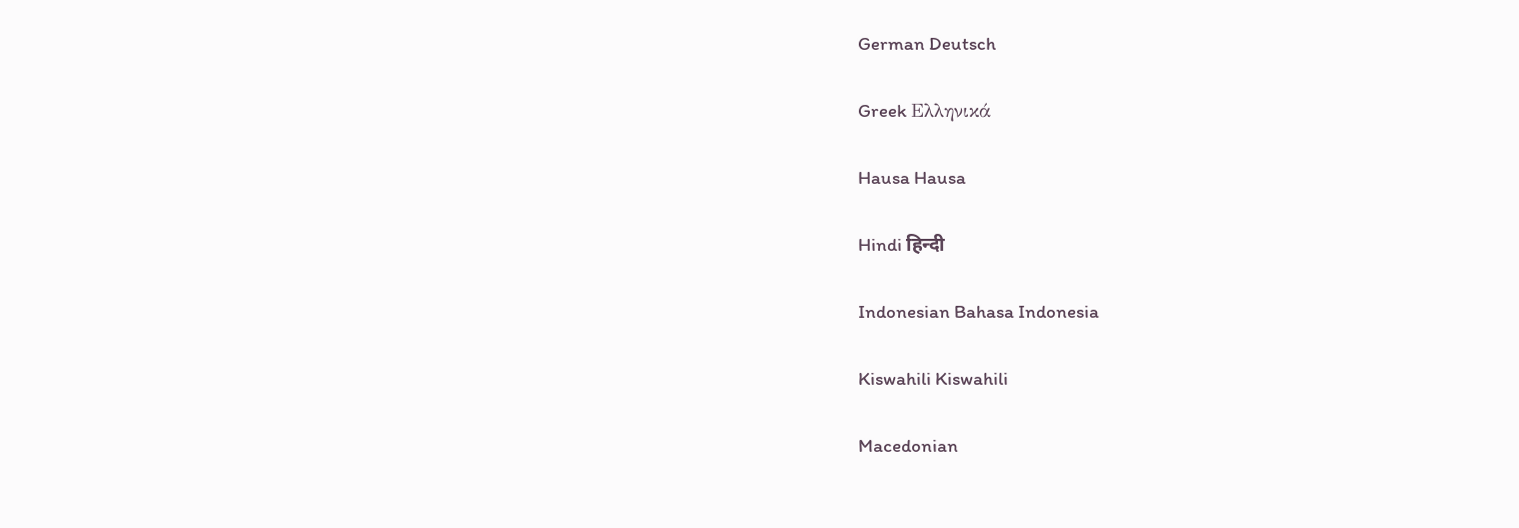German Deutsch

Greek Ελληνικά

Hausa Hausa

Hindi हिन्दी

Indonesian Bahasa Indonesia

Kiswahili Kiswahili

Macedonian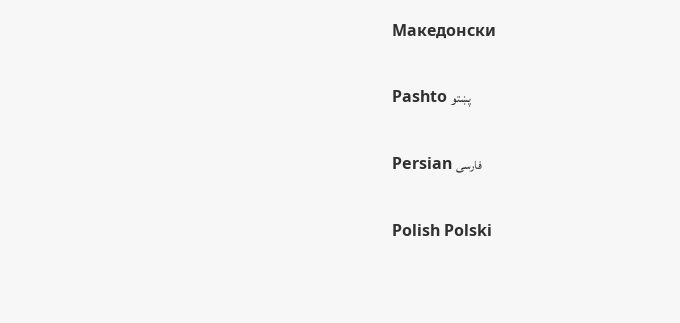Македонски

Pashto پښتو

Persian فارسی

Polish Polski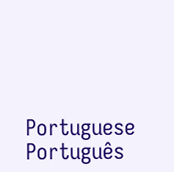Portuguese Português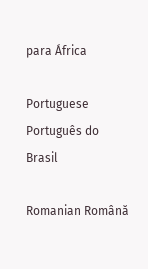para África

Portuguese Português do Brasil

Romanian Română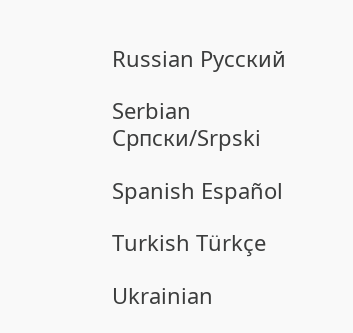Russian Русский

Serbian Српски/Srpski

Spanish Español

Turkish Türkçe

Ukrainian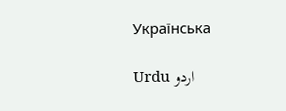Українська

Urdu اردو